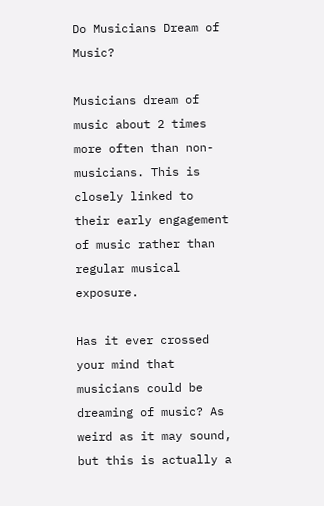Do Musicians Dream of Music?

Musicians dream of music about 2 times more often than non-musicians. This is closely linked to their early engagement of music rather than regular musical exposure.

Has it ever crossed your mind that musicians could be dreaming of music? As weird as it may sound, but this is actually a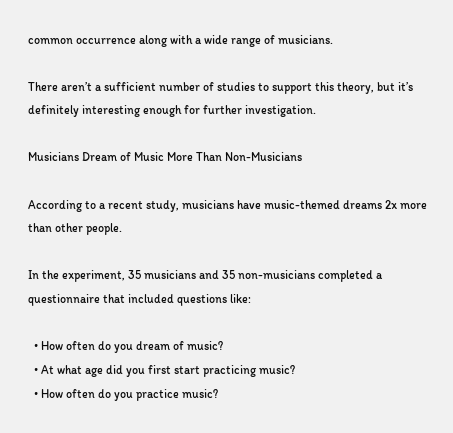common occurrence along with a wide range of musicians.

There aren’t a sufficient number of studies to support this theory, but it’s definitely interesting enough for further investigation.

Musicians Dream of Music More Than Non-Musicians

According to a recent study, musicians have music-themed dreams 2x more than other people.

In the experiment, 35 musicians and 35 non-musicians completed a questionnaire that included questions like:

  • How often do you dream of music?
  • At what age did you first start practicing music?
  • How often do you practice music?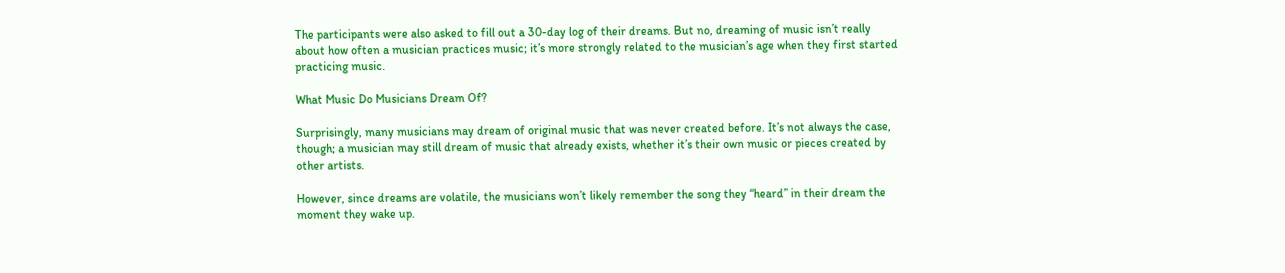The participants were also asked to fill out a 30-day log of their dreams. But no, dreaming of music isn’t really about how often a musician practices music; it’s more strongly related to the musician’s age when they first started practicing music.

What Music Do Musicians Dream Of?

Surprisingly, many musicians may dream of original music that was never created before. It’s not always the case, though; a musician may still dream of music that already exists, whether it’s their own music or pieces created by other artists.

However, since dreams are volatile, the musicians won’t likely remember the song they “heard” in their dream the moment they wake up.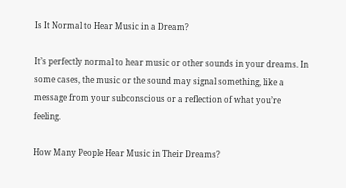Is It Normal to Hear Music in a Dream?

It’s perfectly normal to hear music or other sounds in your dreams. In some cases, the music or the sound may signal something, like a message from your subconscious or a reflection of what you’re feeling.

How Many People Hear Music in Their Dreams?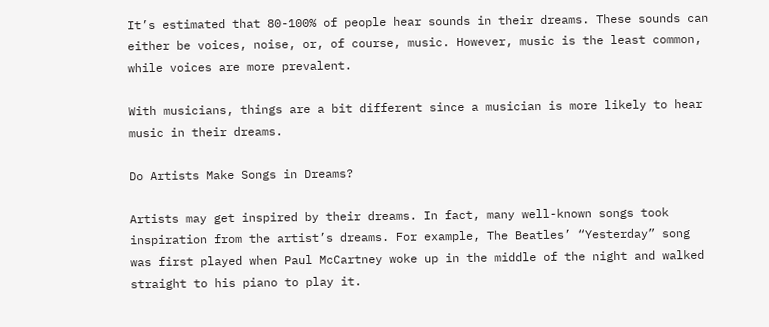It’s estimated that 80-100% of people hear sounds in their dreams. These sounds can either be voices, noise, or, of course, music. However, music is the least common, while voices are more prevalent.

With musicians, things are a bit different since a musician is more likely to hear music in their dreams.

Do Artists Make Songs in Dreams?

Artists may get inspired by their dreams. In fact, many well-known songs took inspiration from the artist’s dreams. For example, The Beatles’ “Yesterday” song was first played when Paul McCartney woke up in the middle of the night and walked straight to his piano to play it.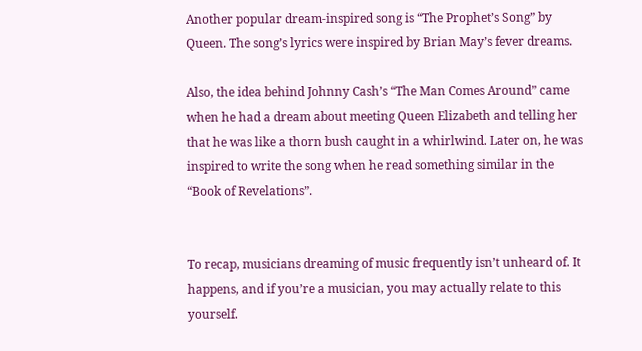Another popular dream-inspired song is “The Prophet’s Song” by Queen. The song’s lyrics were inspired by Brian May’s fever dreams.

Also, the idea behind Johnny Cash’s “The Man Comes Around” came when he had a dream about meeting Queen Elizabeth and telling her that he was like a thorn bush caught in a whirlwind. Later on, he was inspired to write the song when he read something similar in the “Book of Revelations”.


To recap, musicians dreaming of music frequently isn’t unheard of. It happens, and if you’re a musician, you may actually relate to this yourself.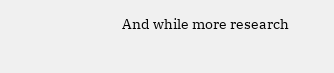And while more research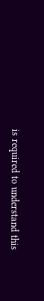is required to understand this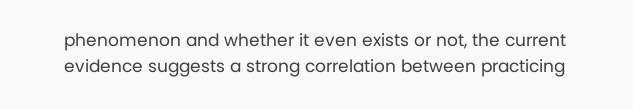phenomenon and whether it even exists or not, the current evidence suggests a strong correlation between practicing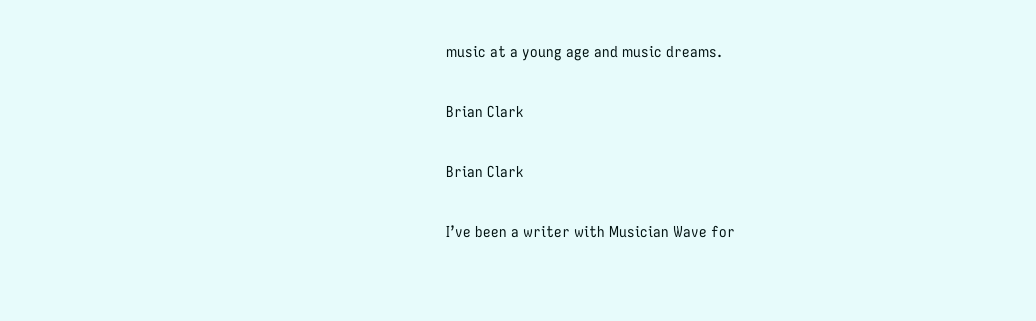music at a young age and music dreams.

Brian Clark

Brian Clark

I’ve been a writer with Musician Wave for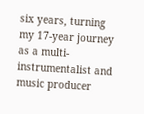six years, turning my 17-year journey as a multi-instrumentalist and music producer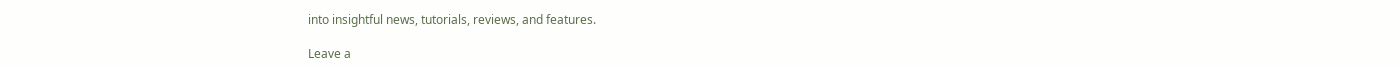into insightful news, tutorials, reviews, and features.

Leave a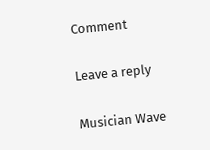Comment

Leave a reply

Musician Wave